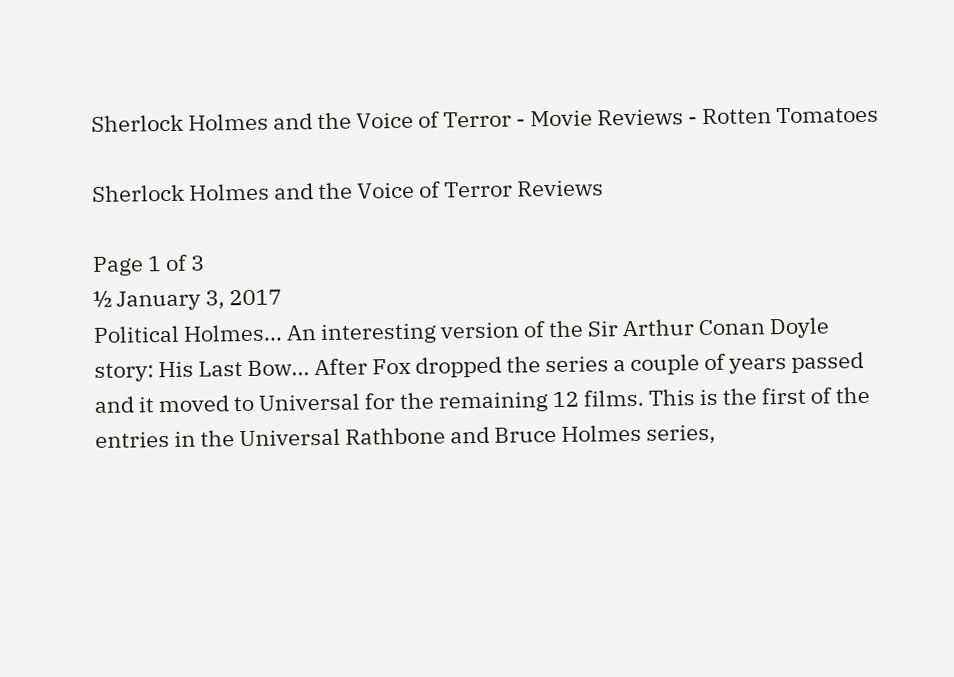Sherlock Holmes and the Voice of Terror - Movie Reviews - Rotten Tomatoes

Sherlock Holmes and the Voice of Terror Reviews

Page 1 of 3
½ January 3, 2017
Political Holmes... An interesting version of the Sir Arthur Conan Doyle story: His Last Bow... After Fox dropped the series a couple of years passed and it moved to Universal for the remaining 12 films. This is the first of the entries in the Universal Rathbone and Bruce Holmes series,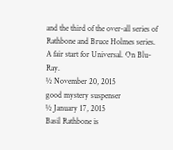and the third of the over-all series of Rathbone and Bruce Holmes series. A fair start for Universal. On Blu-Ray.
½ November 20, 2015
good mystery suspenser
½ January 17, 2015
Basil Rathbone is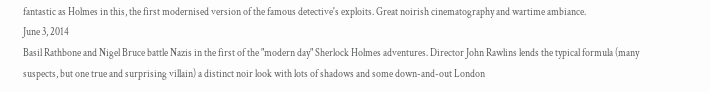fantastic as Holmes in this, the first modernised version of the famous detective's exploits. Great noirish cinematography and wartime ambiance.
June 3, 2014
Basil Rathbone and Nigel Bruce battle Nazis in the first of the "modern day" Sherlock Holmes adventures. Director John Rawlins lends the typical formula (many suspects, but one true and surprising villain) a distinct noir look with lots of shadows and some down-and-out London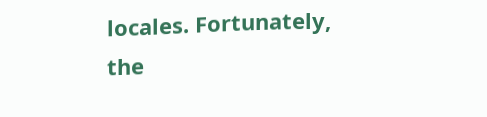locales. Fortunately, the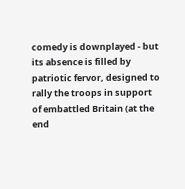comedy is downplayed - but its absence is filled by patriotic fervor, designed to rally the troops in support of embattled Britain (at the end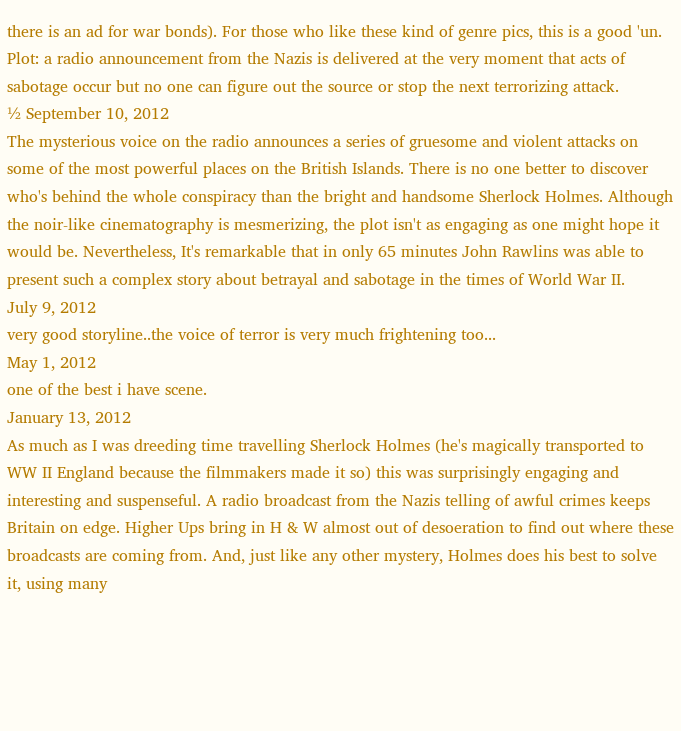there is an ad for war bonds). For those who like these kind of genre pics, this is a good 'un. Plot: a radio announcement from the Nazis is delivered at the very moment that acts of sabotage occur but no one can figure out the source or stop the next terrorizing attack.
½ September 10, 2012
The mysterious voice on the radio announces a series of gruesome and violent attacks on some of the most powerful places on the British Islands. There is no one better to discover who's behind the whole conspiracy than the bright and handsome Sherlock Holmes. Although the noir-like cinematography is mesmerizing, the plot isn't as engaging as one might hope it would be. Nevertheless, It's remarkable that in only 65 minutes John Rawlins was able to present such a complex story about betrayal and sabotage in the times of World War II.
July 9, 2012
very good storyline..the voice of terror is very much frightening too...
May 1, 2012
one of the best i have scene.
January 13, 2012
As much as I was dreeding time travelling Sherlock Holmes (he's magically transported to WW II England because the filmmakers made it so) this was surprisingly engaging and interesting and suspenseful. A radio broadcast from the Nazis telling of awful crimes keeps Britain on edge. Higher Ups bring in H & W almost out of desoeration to find out where these broadcasts are coming from. And, just like any other mystery, Holmes does his best to solve it, using many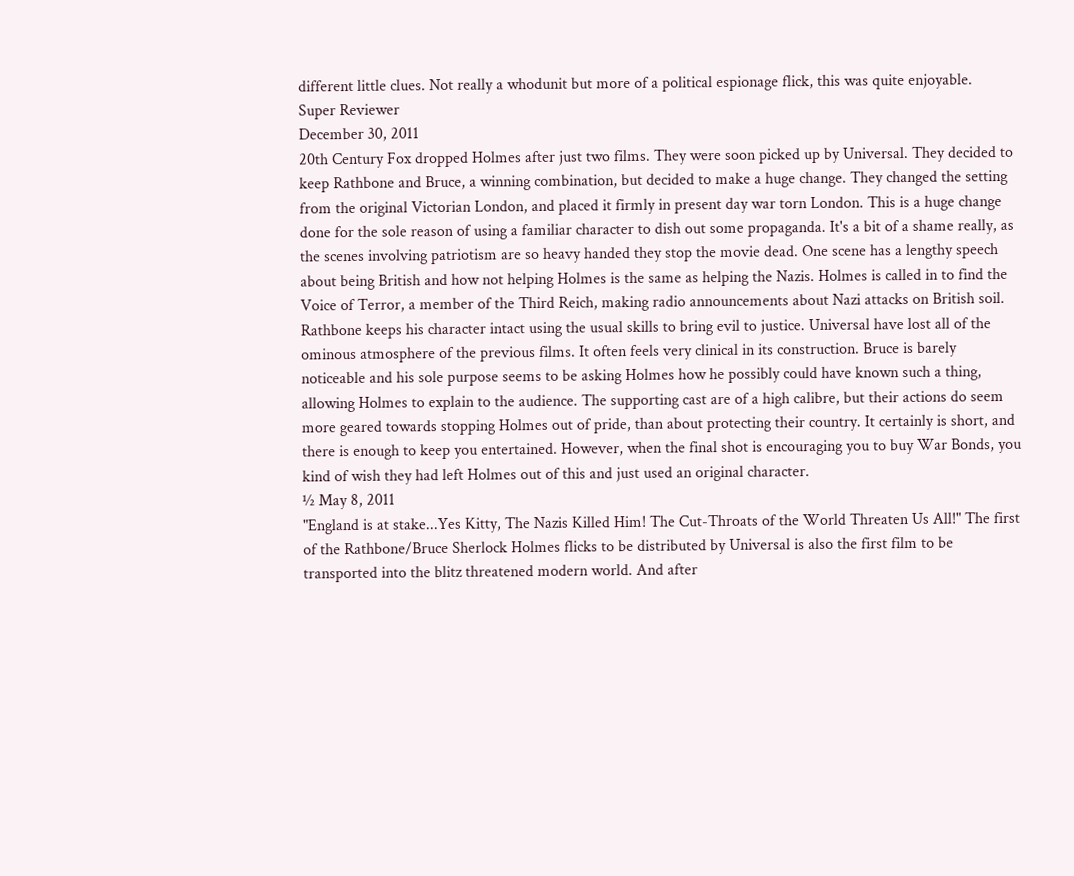different little clues. Not really a whodunit but more of a political espionage flick, this was quite enjoyable.
Super Reviewer
December 30, 2011
20th Century Fox dropped Holmes after just two films. They were soon picked up by Universal. They decided to keep Rathbone and Bruce, a winning combination, but decided to make a huge change. They changed the setting from the original Victorian London, and placed it firmly in present day war torn London. This is a huge change done for the sole reason of using a familiar character to dish out some propaganda. It's a bit of a shame really, as the scenes involving patriotism are so heavy handed they stop the movie dead. One scene has a lengthy speech about being British and how not helping Holmes is the same as helping the Nazis. Holmes is called in to find the Voice of Terror, a member of the Third Reich, making radio announcements about Nazi attacks on British soil. Rathbone keeps his character intact using the usual skills to bring evil to justice. Universal have lost all of the ominous atmosphere of the previous films. It often feels very clinical in its construction. Bruce is barely noticeable and his sole purpose seems to be asking Holmes how he possibly could have known such a thing, allowing Holmes to explain to the audience. The supporting cast are of a high calibre, but their actions do seem more geared towards stopping Holmes out of pride, than about protecting their country. It certainly is short, and there is enough to keep you entertained. However, when the final shot is encouraging you to buy War Bonds, you kind of wish they had left Holmes out of this and just used an original character.
½ May 8, 2011
"England is at stake...Yes Kitty, The Nazis Killed Him! The Cut-Throats of the World Threaten Us All!" The first of the Rathbone/Bruce Sherlock Holmes flicks to be distributed by Universal is also the first film to be transported into the blitz threatened modern world. And after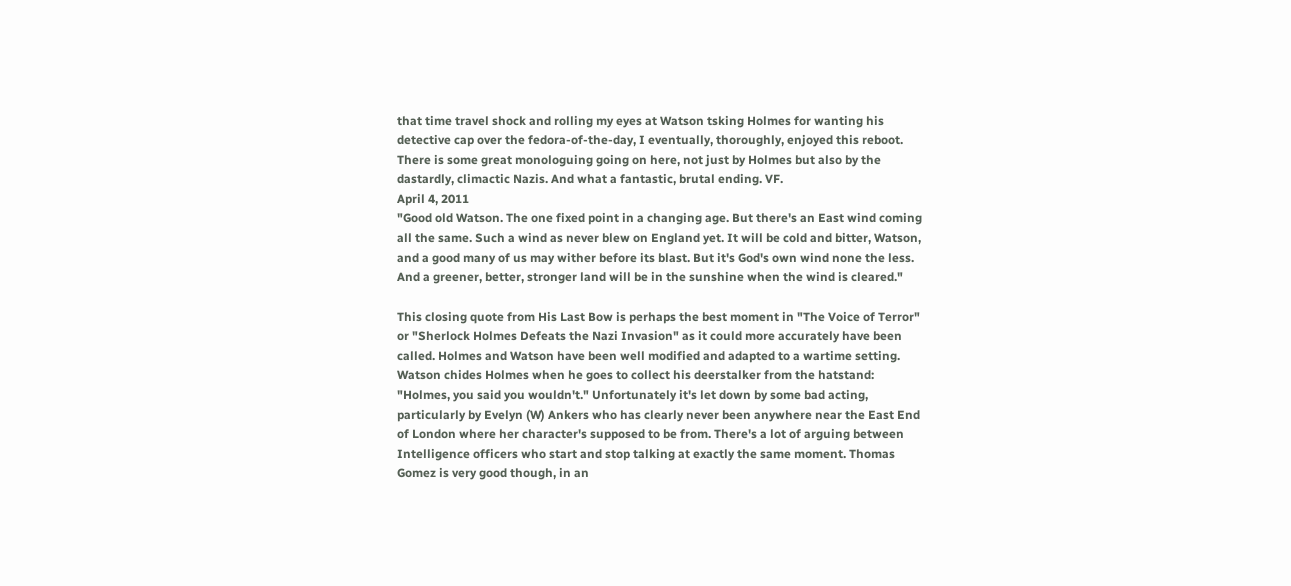that time travel shock and rolling my eyes at Watson tsking Holmes for wanting his detective cap over the fedora-of-the-day, I eventually, thoroughly, enjoyed this reboot. There is some great monologuing going on here, not just by Holmes but also by the dastardly, climactic Nazis. And what a fantastic, brutal ending. VF.
April 4, 2011
"Good old Watson. The one fixed point in a changing age. But there's an East wind coming all the same. Such a wind as never blew on England yet. It will be cold and bitter, Watson, and a good many of us may wither before its blast. But it's God's own wind none the less. And a greener, better, stronger land will be in the sunshine when the wind is cleared."

This closing quote from His Last Bow is perhaps the best moment in "The Voice of Terror" or "Sherlock Holmes Defeats the Nazi Invasion" as it could more accurately have been called. Holmes and Watson have been well modified and adapted to a wartime setting. Watson chides Holmes when he goes to collect his deerstalker from the hatstand: "Holmes, you said you wouldn't." Unfortunately it's let down by some bad acting, particularly by Evelyn (W) Ankers who has clearly never been anywhere near the East End of London where her character's supposed to be from. There's a lot of arguing between Intelligence officers who start and stop talking at exactly the same moment. Thomas Gomez is very good though, in an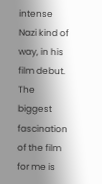intense Nazi kind of way, in his film debut. The biggest fascination of the film for me is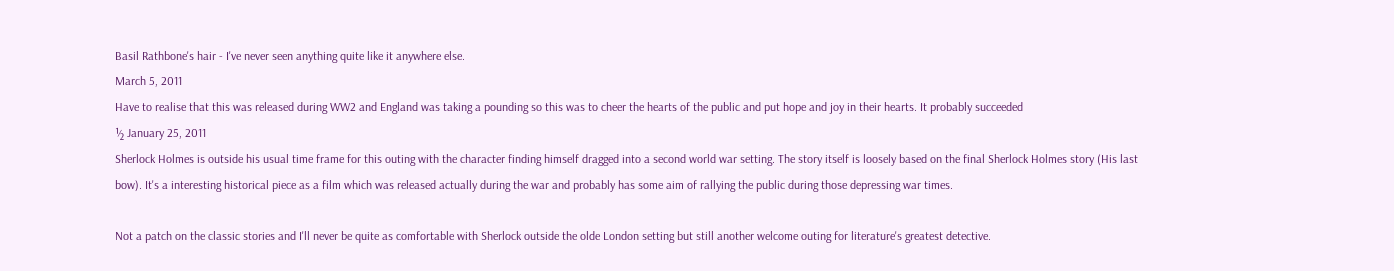Basil Rathbone's hair - I've never seen anything quite like it anywhere else.
March 5, 2011
Have to realise that this was released during WW2 and England was taking a pounding so this was to cheer the hearts of the public and put hope and joy in their hearts. It probably succeeded
½ January 25, 2011
Sherlock Holmes is outside his usual time frame for this outing with the character finding himself dragged into a second world war setting. The story itself is loosely based on the final Sherlock Holmes story (His last bow). It's a interesting historical piece as a film which was released actually during the war and probably has some aim of rallying the public during those depressing war times.

Not a patch on the classic stories and I'll never be quite as comfortable with Sherlock outside the olde London setting but still another welcome outing for literature's greatest detective.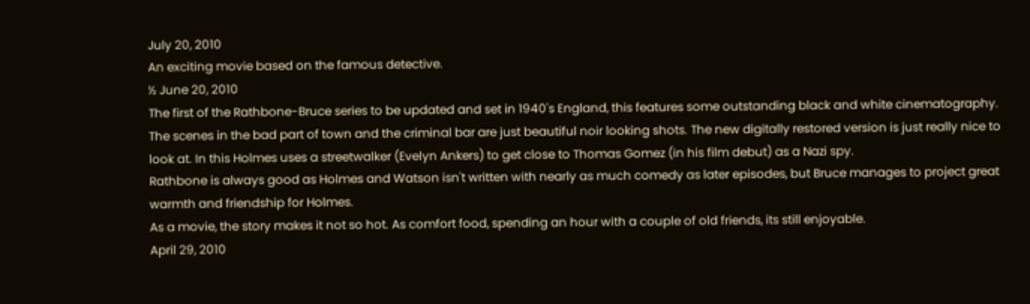July 20, 2010
An exciting movie based on the famous detective.
½ June 20, 2010
The first of the Rathbone-Bruce series to be updated and set in 1940's England, this features some outstanding black and white cinematography. The scenes in the bad part of town and the criminal bar are just beautiful noir looking shots. The new digitally restored version is just really nice to look at. In this Holmes uses a streetwalker (Evelyn Ankers) to get close to Thomas Gomez (in his film debut) as a Nazi spy.
Rathbone is always good as Holmes and Watson isn't written with nearly as much comedy as later episodes, but Bruce manages to project great warmth and friendship for Holmes.
As a movie, the story makes it not so hot. As comfort food, spending an hour with a couple of old friends, its still enjoyable.
April 29, 2010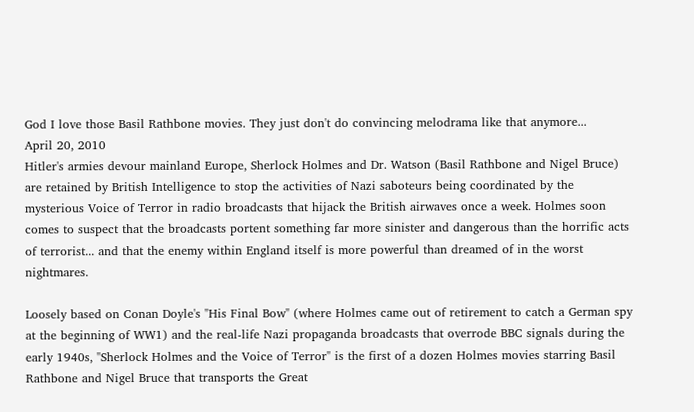God I love those Basil Rathbone movies. They just don't do convincing melodrama like that anymore...
April 20, 2010
Hitler's armies devour mainland Europe, Sherlock Holmes and Dr. Watson (Basil Rathbone and Nigel Bruce) are retained by British Intelligence to stop the activities of Nazi saboteurs being coordinated by the mysterious Voice of Terror in radio broadcasts that hijack the British airwaves once a week. Holmes soon comes to suspect that the broadcasts portent something far more sinister and dangerous than the horrific acts of terrorist... and that the enemy within England itself is more powerful than dreamed of in the worst nightmares.

Loosely based on Conan Doyle's "His Final Bow" (where Holmes came out of retirement to catch a German spy at the beginning of WW1) and the real-life Nazi propaganda broadcasts that overrode BBC signals during the early 1940s, "Sherlock Holmes and the Voice of Terror" is the first of a dozen Holmes movies starring Basil Rathbone and Nigel Bruce that transports the Great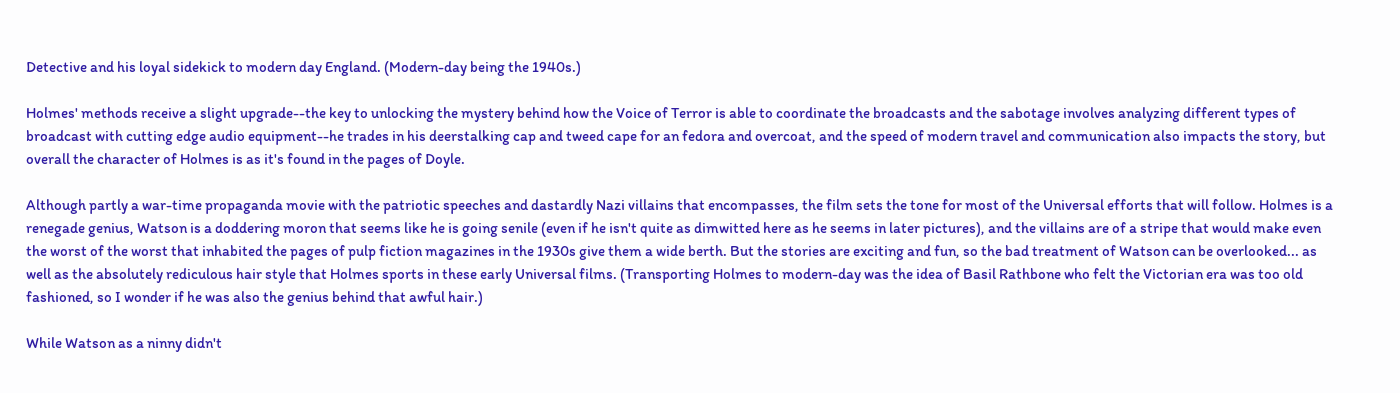Detective and his loyal sidekick to modern day England. (Modern-day being the 1940s.)

Holmes' methods receive a slight upgrade--the key to unlocking the mystery behind how the Voice of Terror is able to coordinate the broadcasts and the sabotage involves analyzing different types of broadcast with cutting edge audio equipment--he trades in his deerstalking cap and tweed cape for an fedora and overcoat, and the speed of modern travel and communication also impacts the story, but overall the character of Holmes is as it's found in the pages of Doyle.

Although partly a war-time propaganda movie with the patriotic speeches and dastardly Nazi villains that encompasses, the film sets the tone for most of the Universal efforts that will follow. Holmes is a renegade genius, Watson is a doddering moron that seems like he is going senile (even if he isn't quite as dimwitted here as he seems in later pictures), and the villains are of a stripe that would make even the worst of the worst that inhabited the pages of pulp fiction magazines in the 1930s give them a wide berth. But the stories are exciting and fun, so the bad treatment of Watson can be overlooked... as well as the absolutely rediculous hair style that Holmes sports in these early Universal films. (Transporting Holmes to modern-day was the idea of Basil Rathbone who felt the Victorian era was too old fashioned, so I wonder if he was also the genius behind that awful hair.)

While Watson as a ninny didn't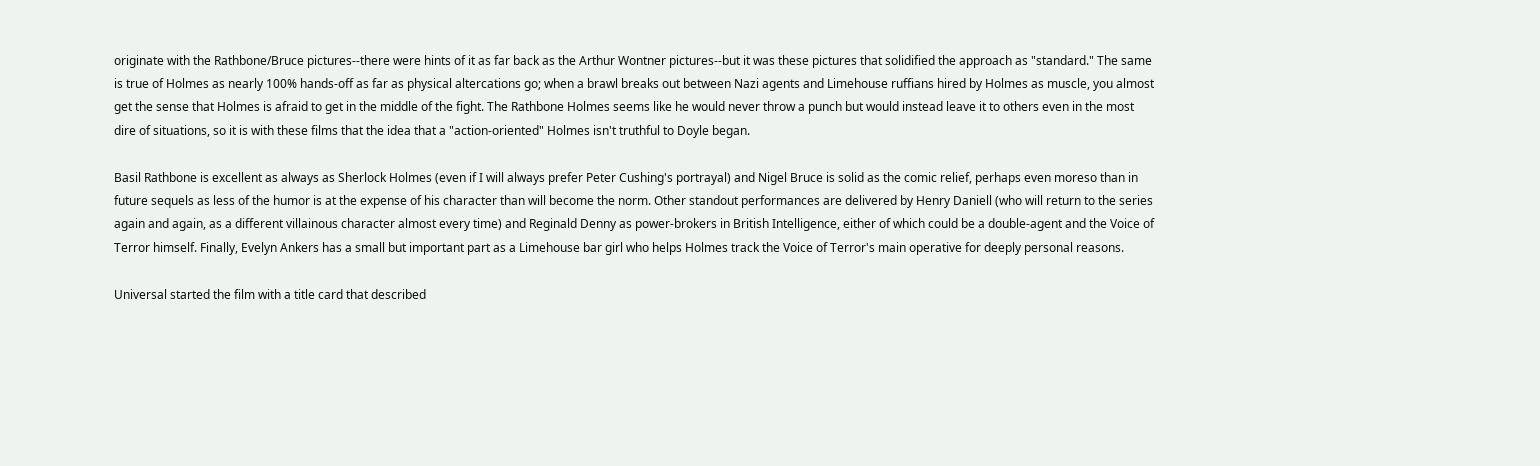originate with the Rathbone/Bruce pictures--there were hints of it as far back as the Arthur Wontner pictures--but it was these pictures that solidified the approach as "standard." The same is true of Holmes as nearly 100% hands-off as far as physical altercations go; when a brawl breaks out between Nazi agents and Limehouse ruffians hired by Holmes as muscle, you almost get the sense that Holmes is afraid to get in the middle of the fight. The Rathbone Holmes seems like he would never throw a punch but would instead leave it to others even in the most dire of situations, so it is with these films that the idea that a "action-oriented" Holmes isn't truthful to Doyle began.

Basil Rathbone is excellent as always as Sherlock Holmes (even if I will always prefer Peter Cushing's portrayal) and Nigel Bruce is solid as the comic relief, perhaps even moreso than in future sequels as less of the humor is at the expense of his character than will become the norm. Other standout performances are delivered by Henry Daniell (who will return to the series again and again, as a different villainous character almost every time) and Reginald Denny as power-brokers in British Intelligence, either of which could be a double-agent and the Voice of Terror himself. Finally, Evelyn Ankers has a small but important part as a Limehouse bar girl who helps Holmes track the Voice of Terror's main operative for deeply personal reasons.

Universal started the film with a title card that described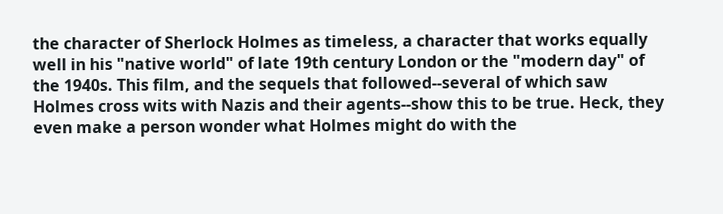the character of Sherlock Holmes as timeless, a character that works equally well in his "native world" of late 19th century London or the "modern day" of the 1940s. This film, and the sequels that followed--several of which saw Holmes cross wits with Nazis and their agents--show this to be true. Heck, they even make a person wonder what Holmes might do with the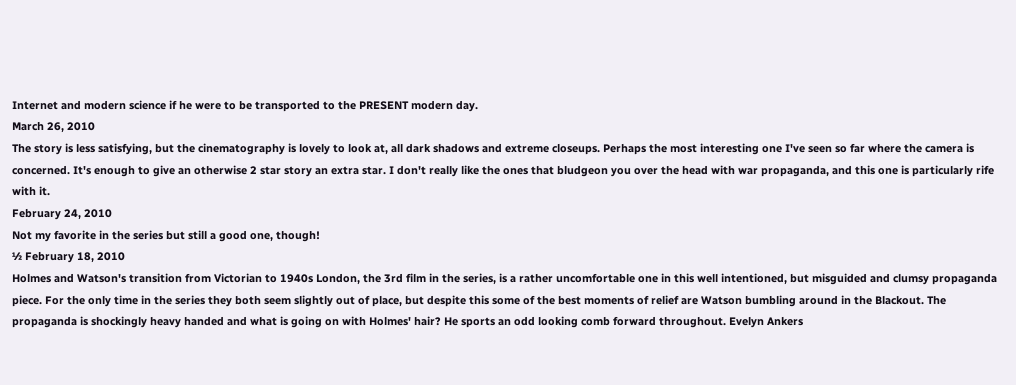Internet and modern science if he were to be transported to the PRESENT modern day.
March 26, 2010
The story is less satisfying, but the cinematography is lovely to look at, all dark shadows and extreme closeups. Perhaps the most interesting one I've seen so far where the camera is concerned. It's enough to give an otherwise 2 star story an extra star. I don't really like the ones that bludgeon you over the head with war propaganda, and this one is particularly rife with it.
February 24, 2010
Not my favorite in the series but still a good one, though!
½ February 18, 2010
Holmes and Watson's transition from Victorian to 1940s London, the 3rd film in the series, is a rather uncomfortable one in this well intentioned, but misguided and clumsy propaganda piece. For the only time in the series they both seem slightly out of place, but despite this some of the best moments of relief are Watson bumbling around in the Blackout. The propaganda is shockingly heavy handed and what is going on with Holmes' hair? He sports an odd looking comb forward throughout. Evelyn Ankers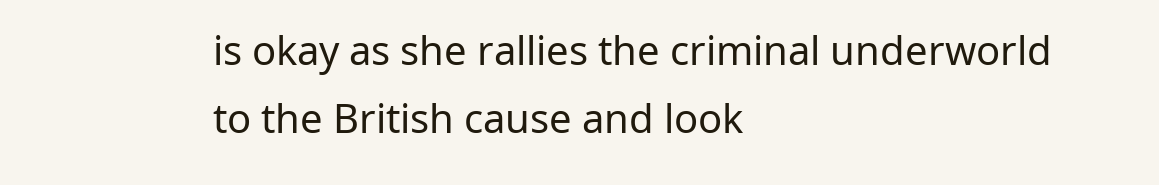is okay as she rallies the criminal underworld to the British cause and look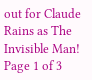out for Claude Rains as The Invisible Man!
Page 1 of 3